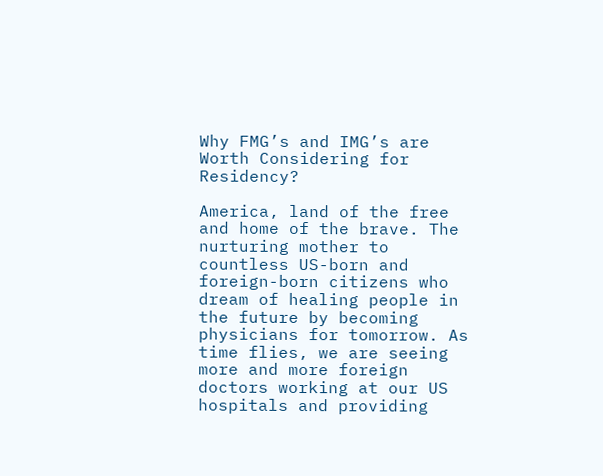Why FMG’s and IMG’s are Worth Considering for Residency?

America, land of the free and home of the brave. The nurturing mother to countless US-born and foreign-born citizens who dream of healing people in the future by becoming physicians for tomorrow. As time flies, we are seeing more and more foreign doctors working at our US hospitals and providing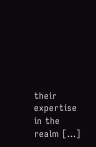their expertise in the realm […]